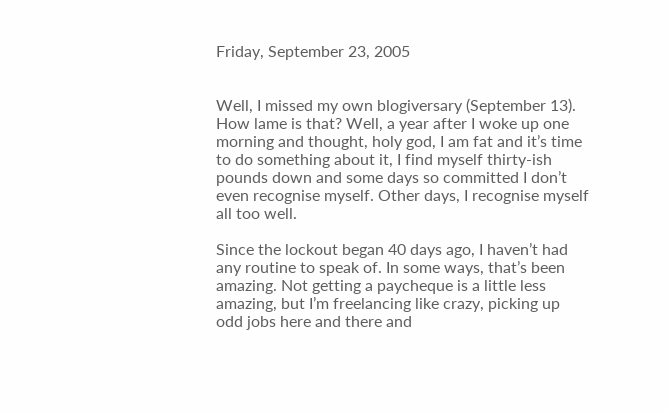Friday, September 23, 2005


Well, I missed my own blogiversary (September 13). How lame is that? Well, a year after I woke up one morning and thought, holy god, I am fat and it’s time to do something about it, I find myself thirty-ish pounds down and some days so committed I don’t even recognise myself. Other days, I recognise myself all too well.

Since the lockout began 40 days ago, I haven’t had any routine to speak of. In some ways, that’s been amazing. Not getting a paycheque is a little less amazing, but I’m freelancing like crazy, picking up odd jobs here and there and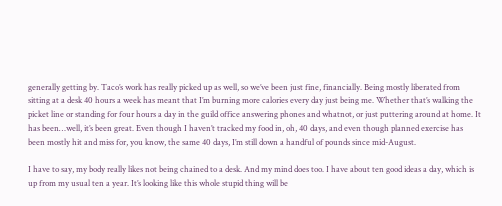generally getting by. Taco’s work has really picked up as well, so we’ve been just fine, financially. Being mostly liberated from sitting at a desk 40 hours a week has meant that I’m burning more calories every day just being me. Whether that’s walking the picket line or standing for four hours a day in the guild office answering phones and whatnot, or just puttering around at home. It has been…well, it’s been great. Even though I haven’t tracked my food in, oh, 40 days, and even though planned exercise has been mostly hit and miss for, you know, the same 40 days, I’m still down a handful of pounds since mid-August.

I have to say, my body really likes not being chained to a desk. And my mind does too. I have about ten good ideas a day, which is up from my usual ten a year. It’s looking like this whole stupid thing will be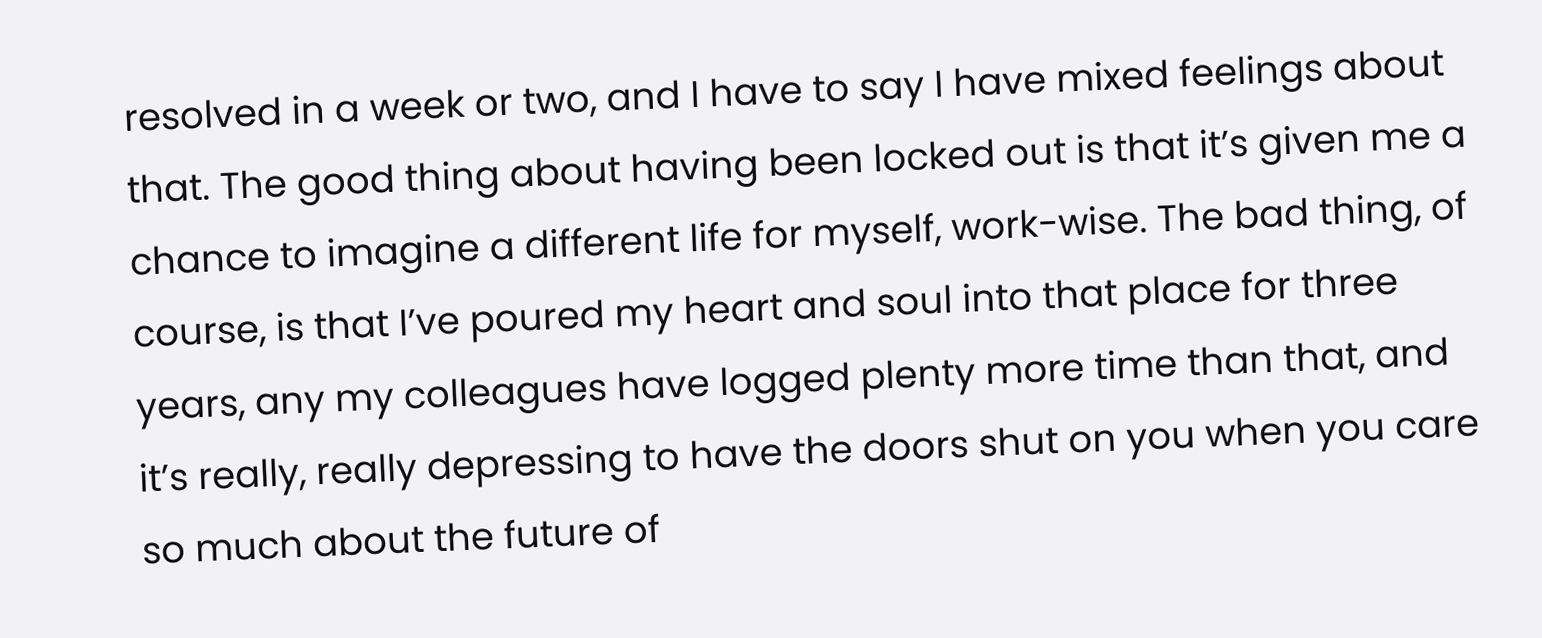resolved in a week or two, and I have to say I have mixed feelings about that. The good thing about having been locked out is that it’s given me a chance to imagine a different life for myself, work-wise. The bad thing, of course, is that I’ve poured my heart and soul into that place for three years, any my colleagues have logged plenty more time than that, and it’s really, really depressing to have the doors shut on you when you care so much about the future of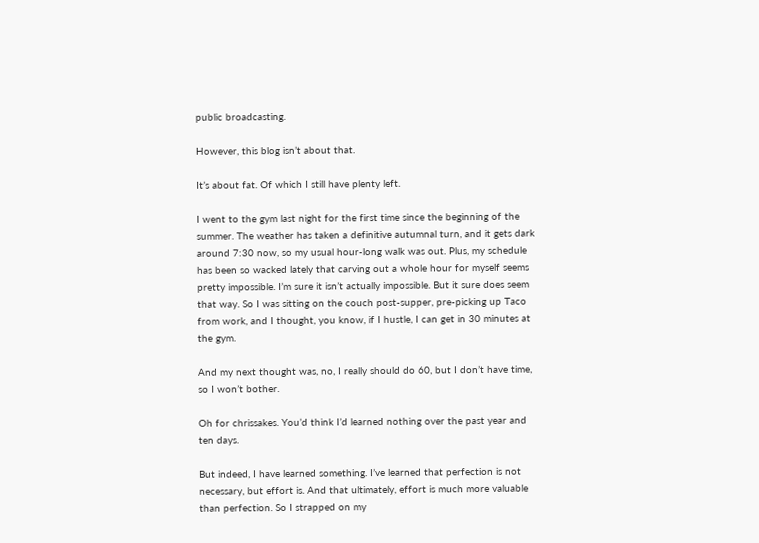public broadcasting.

However, this blog isn’t about that.

It’s about fat. Of which I still have plenty left.

I went to the gym last night for the first time since the beginning of the summer. The weather has taken a definitive autumnal turn, and it gets dark around 7:30 now, so my usual hour-long walk was out. Plus, my schedule has been so wacked lately that carving out a whole hour for myself seems pretty impossible. I’m sure it isn’t actually impossible. But it sure does seem that way. So I was sitting on the couch post-supper, pre-picking up Taco from work, and I thought, you know, if I hustle, I can get in 30 minutes at the gym.

And my next thought was, no, I really should do 60, but I don’t have time, so I won’t bother.

Oh for chrissakes. You’d think I’d learned nothing over the past year and ten days.

But indeed, I have learned something. I’ve learned that perfection is not necessary, but effort is. And that ultimately, effort is much more valuable than perfection. So I strapped on my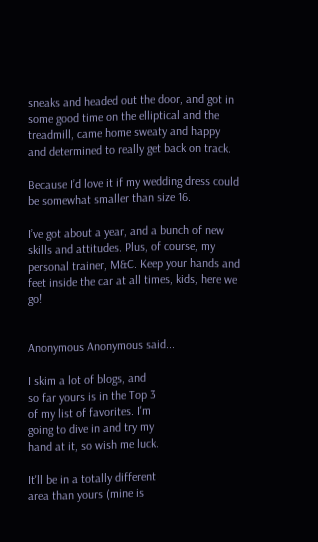sneaks and headed out the door, and got in some good time on the elliptical and the treadmill, came home sweaty and happy and determined to really get back on track.

Because I’d love it if my wedding dress could be somewhat smaller than size 16.

I’ve got about a year, and a bunch of new skills and attitudes. Plus, of course, my personal trainer, M&C. Keep your hands and feet inside the car at all times, kids, here we go!


Anonymous Anonymous said...

I skim a lot of blogs, and
so far yours is in the Top 3
of my list of favorites. I'm
going to dive in and try my
hand at it, so wish me luck.

It'll be in a totally different
area than yours (mine is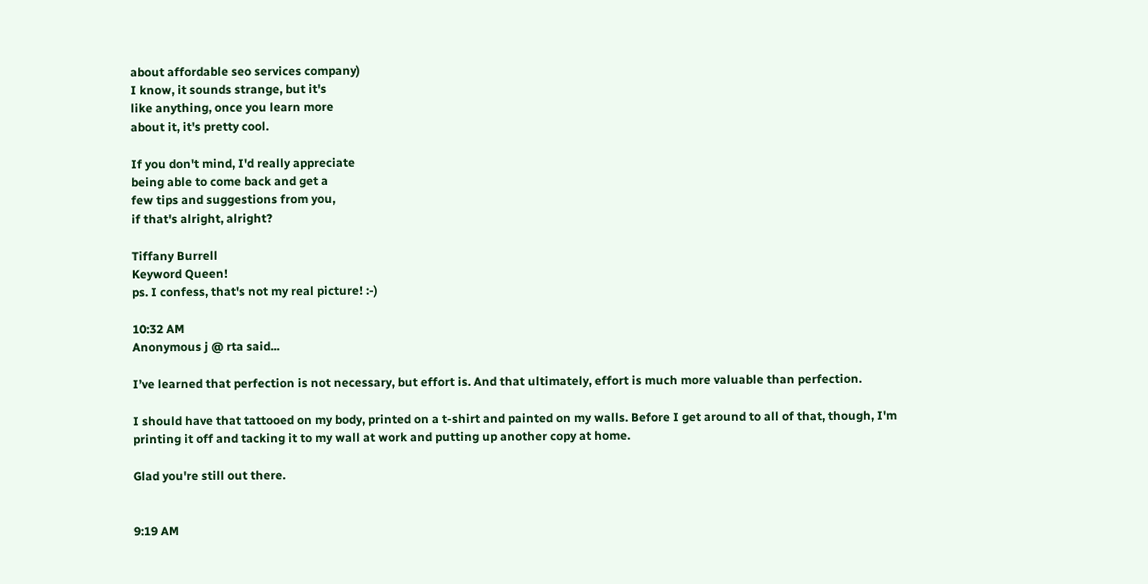about affordable seo services company)
I know, it sounds strange, but it's
like anything, once you learn more
about it, it's pretty cool.

If you don't mind, I'd really appreciate
being able to come back and get a
few tips and suggestions from you,
if that's alright, alright?

Tiffany Burrell
Keyword Queen!
ps. I confess, that's not my real picture! :-)

10:32 AM
Anonymous j @ rta said...

I’ve learned that perfection is not necessary, but effort is. And that ultimately, effort is much more valuable than perfection.

I should have that tattooed on my body, printed on a t-shirt and painted on my walls. Before I get around to all of that, though, I'm printing it off and tacking it to my wall at work and putting up another copy at home.

Glad you're still out there.


9:19 AM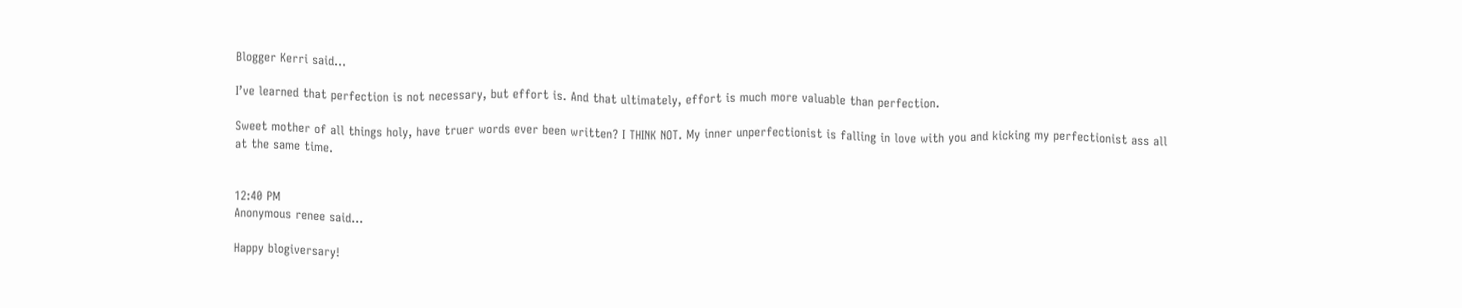Blogger Kerri said...

I’ve learned that perfection is not necessary, but effort is. And that ultimately, effort is much more valuable than perfection.

Sweet mother of all things holy, have truer words ever been written? I THINK NOT. My inner unperfectionist is falling in love with you and kicking my perfectionist ass all at the same time.


12:40 PM
Anonymous renee said...

Happy blogiversary!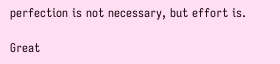perfection is not necessary, but effort is.

Great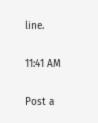line.

11:41 AM

Post a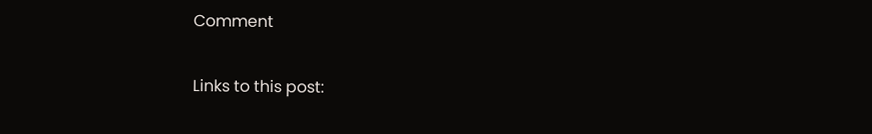Comment

Links to this post: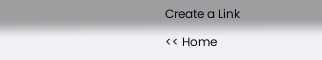Create a Link

<< Home